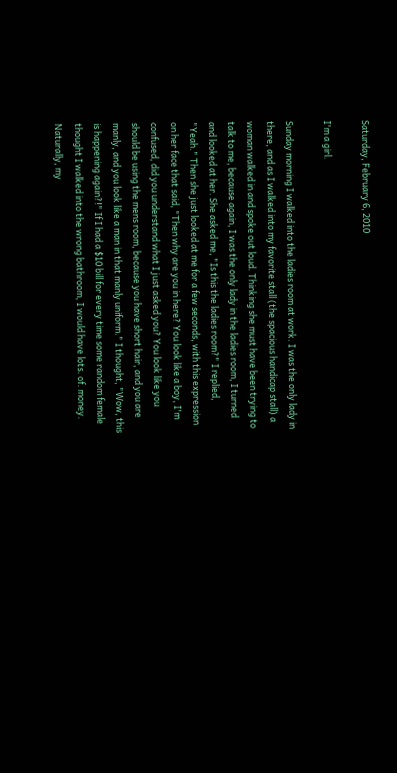Saturday, February 6, 2010

I'm a girl.

Sunday morning I walked into the ladies room at work. I was the only lady in there, and as I walked into my favorite stall (the spacious handicap stall) a woman walked in and spoke out loud. Thinking she must have been trying to talk to me, because again, I was the only lady in the ladies room, I turned and looked at her. She asked me, "Is this the ladies room?" I replied, "Yeah." Then she just looked at me for a few seconds, with this expression on her face that said, "Then why are you in here? You look like a boy, I'm confused, did you understand what I just asked you? You look like you should be using the mens room, because you have short hair, and you are manly, and you look like a man in that manly uniform." I thought, "Wow, this is happening again?!" If I had a $10 bill for every time some random female thought I walked into the wrong bathroom, I would have lots. of. money. Naturally, my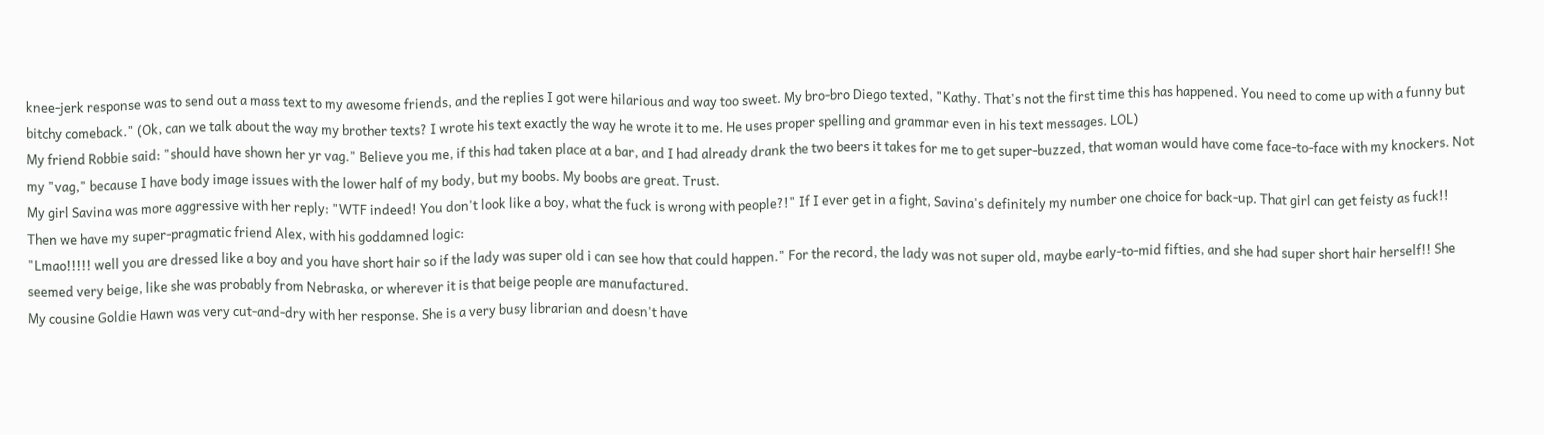knee-jerk response was to send out a mass text to my awesome friends, and the replies I got were hilarious and way too sweet. My bro-bro Diego texted, "Kathy. That's not the first time this has happened. You need to come up with a funny but bitchy comeback." (Ok, can we talk about the way my brother texts? I wrote his text exactly the way he wrote it to me. He uses proper spelling and grammar even in his text messages. LOL)
My friend Robbie said: "should have shown her yr vag." Believe you me, if this had taken place at a bar, and I had already drank the two beers it takes for me to get super-buzzed, that woman would have come face-to-face with my knockers. Not my "vag," because I have body image issues with the lower half of my body, but my boobs. My boobs are great. Trust.
My girl Savina was more aggressive with her reply: "WTF indeed! You don't look like a boy, what the fuck is wrong with people?!" If I ever get in a fight, Savina's definitely my number one choice for back-up. That girl can get feisty as fuck!!
Then we have my super-pragmatic friend Alex, with his goddamned logic:
"Lmao!!!!! well you are dressed like a boy and you have short hair so if the lady was super old i can see how that could happen." For the record, the lady was not super old, maybe early-to-mid fifties, and she had super short hair herself!! She seemed very beige, like she was probably from Nebraska, or wherever it is that beige people are manufactured.
My cousine Goldie Hawn was very cut-and-dry with her response. She is a very busy librarian and doesn't have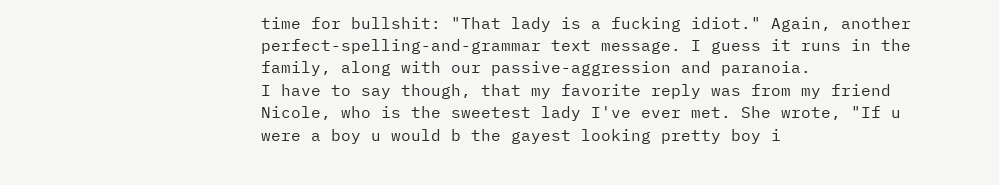time for bullshit: "That lady is a fucking idiot." Again, another perfect-spelling-and-grammar text message. I guess it runs in the family, along with our passive-aggression and paranoia.
I have to say though, that my favorite reply was from my friend Nicole, who is the sweetest lady I've ever met. She wrote, "If u were a boy u would b the gayest looking pretty boy i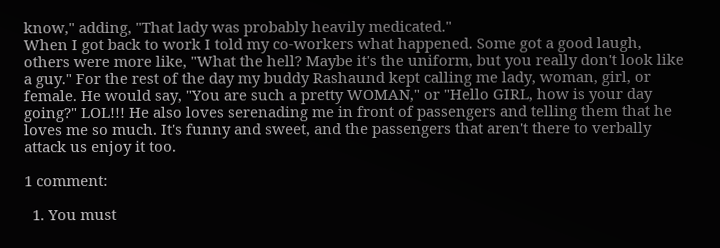know," adding, "That lady was probably heavily medicated."
When I got back to work I told my co-workers what happened. Some got a good laugh, others were more like, "What the hell? Maybe it's the uniform, but you really don't look like a guy." For the rest of the day my buddy Rashaund kept calling me lady, woman, girl, or female. He would say, "You are such a pretty WOMAN," or "Hello GIRL, how is your day going?" LOL!!! He also loves serenading me in front of passengers and telling them that he loves me so much. It's funny and sweet, and the passengers that aren't there to verbally attack us enjoy it too.

1 comment:

  1. You must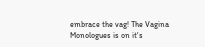embrace the vag! The Vagina Monologues is on it's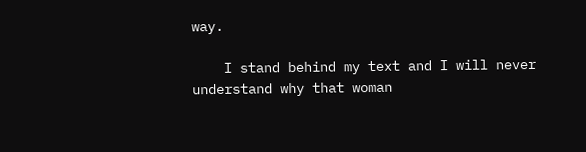way.

    I stand behind my text and I will never understand why that woman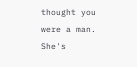thought you were a man. She's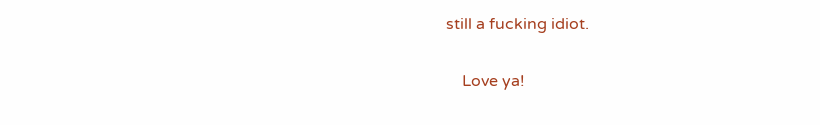still a fucking idiot.

    Love ya!